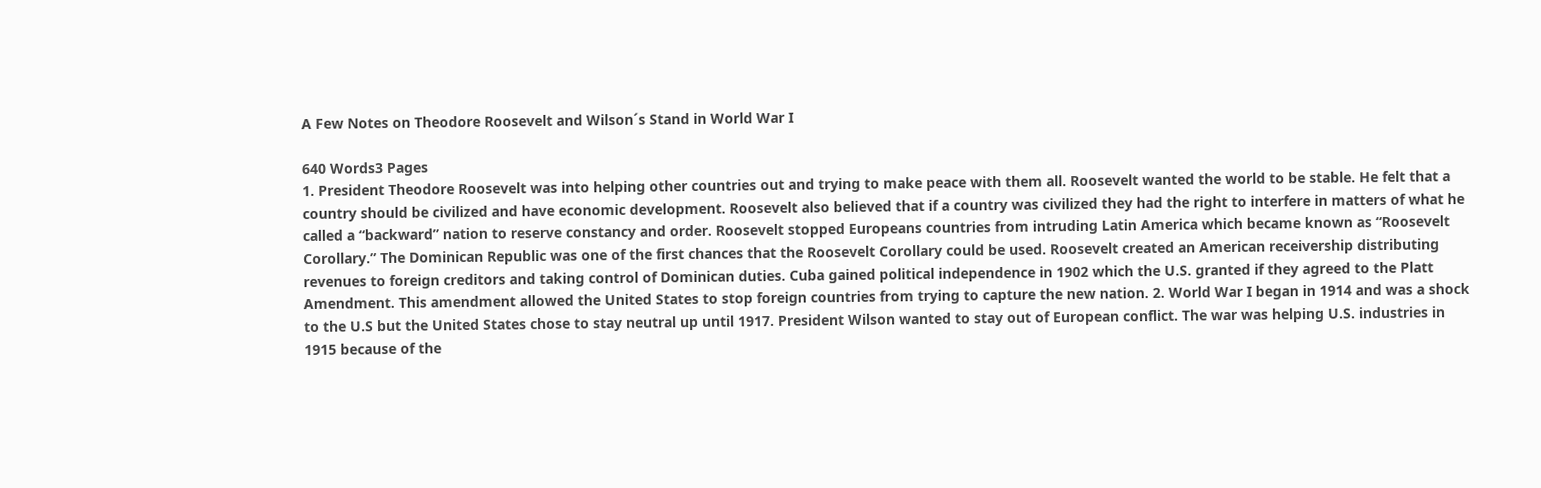A Few Notes on Theodore Roosevelt and Wilson´s Stand in World War I

640 Words3 Pages
1. President Theodore Roosevelt was into helping other countries out and trying to make peace with them all. Roosevelt wanted the world to be stable. He felt that a country should be civilized and have economic development. Roosevelt also believed that if a country was civilized they had the right to interfere in matters of what he called a “backward” nation to reserve constancy and order. Roosevelt stopped Europeans countries from intruding Latin America which became known as “Roosevelt Corollary.” The Dominican Republic was one of the first chances that the Roosevelt Corollary could be used. Roosevelt created an American receivership distributing revenues to foreign creditors and taking control of Dominican duties. Cuba gained political independence in 1902 which the U.S. granted if they agreed to the Platt Amendment. This amendment allowed the United States to stop foreign countries from trying to capture the new nation. 2. World War I began in 1914 and was a shock to the U.S but the United States chose to stay neutral up until 1917. President Wilson wanted to stay out of European conflict. The war was helping U.S. industries in 1915 because of the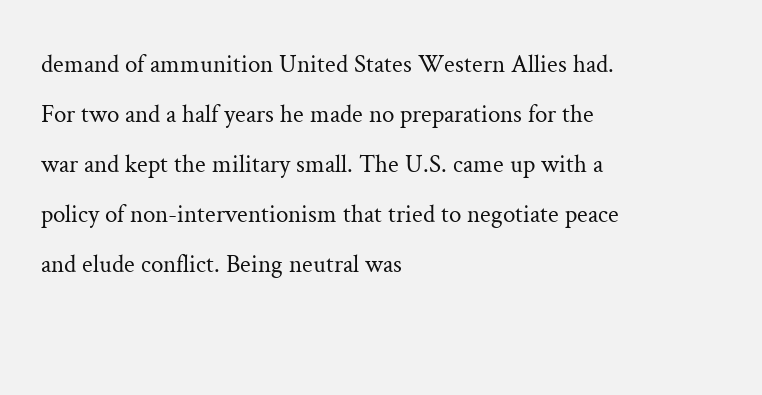demand of ammunition United States Western Allies had. For two and a half years he made no preparations for the war and kept the military small. The U.S. came up with a policy of non-interventionism that tried to negotiate peace and elude conflict. Being neutral was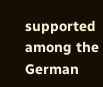supported among the German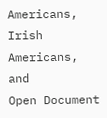Americans, Irish Americans, and
Open Document